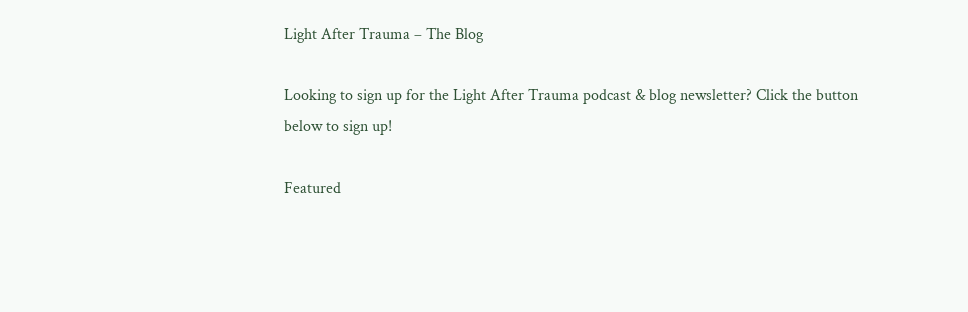Light After Trauma – The Blog

Looking to sign up for the Light After Trauma podcast & blog newsletter? Click the button below to sign up!

Featured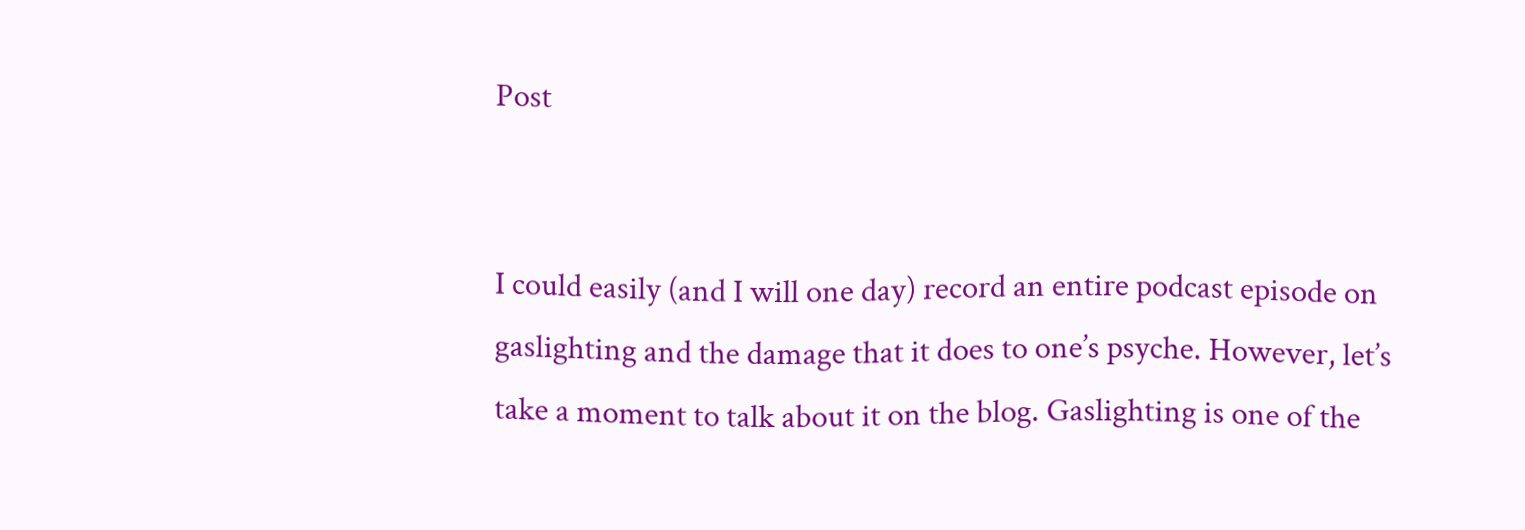Post


I could easily (and I will one day) record an entire podcast episode on gaslighting and the damage that it does to one’s psyche. However, let’s take a moment to talk about it on the blog. Gaslighting is one of the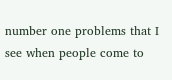number one problems that I see when people come to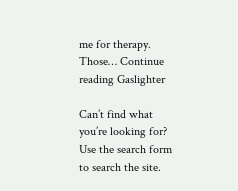me for therapy. Those… Continue reading Gaslighter

Can’t find what you’re looking for? Use the search form to search the site.